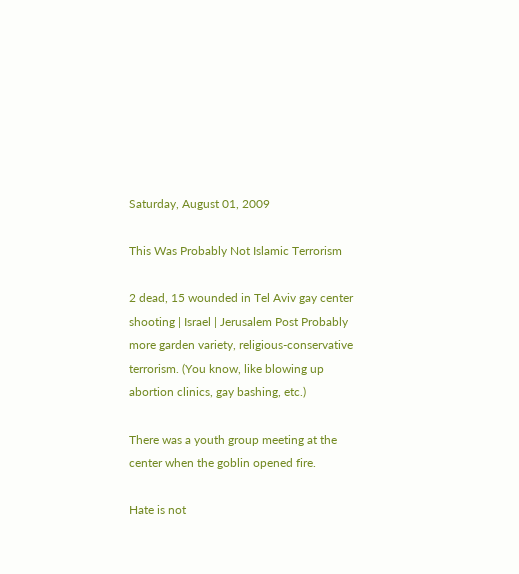Saturday, August 01, 2009

This Was Probably Not Islamic Terrorism

2 dead, 15 wounded in Tel Aviv gay center shooting | Israel | Jerusalem Post Probably more garden variety, religious-conservative terrorism. (You know, like blowing up abortion clinics, gay bashing, etc.)

There was a youth group meeting at the center when the goblin opened fire.

Hate is not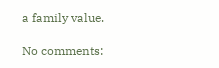a family value.

No comments: